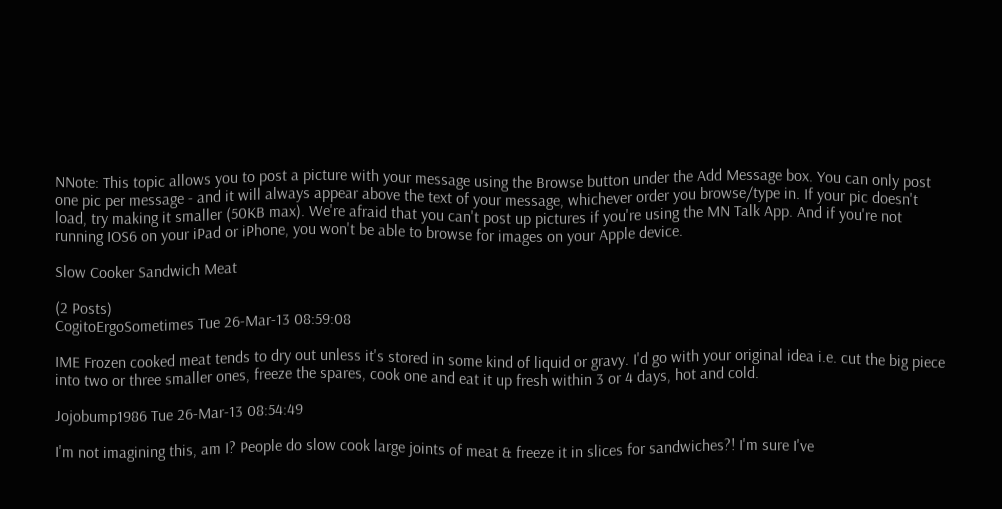NNote: This topic allows you to post a picture with your message using the Browse button under the Add Message box. You can only post one pic per message - and it will always appear above the text of your message, whichever order you browse/type in. If your pic doesn't load, try making it smaller (50KB max). We're afraid that you can't post up pictures if you're using the MN Talk App. And if you're not running IOS6 on your iPad or iPhone, you won't be able to browse for images on your Apple device.

Slow Cooker Sandwich Meat

(2 Posts)
CogitoErgoSometimes Tue 26-Mar-13 08:59:08

IME Frozen cooked meat tends to dry out unless it's stored in some kind of liquid or gravy. I'd go with your original idea i.e. cut the big piece into two or three smaller ones, freeze the spares, cook one and eat it up fresh within 3 or 4 days, hot and cold.

Jojobump1986 Tue 26-Mar-13 08:54:49

I'm not imagining this, am I? People do slow cook large joints of meat & freeze it in slices for sandwiches?! I'm sure I've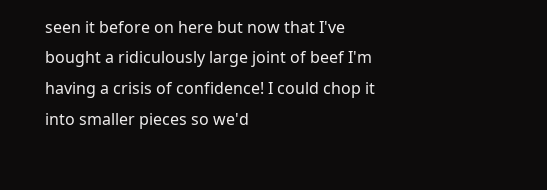seen it before on here but now that I've bought a ridiculously large joint of beef I'm having a crisis of confidence! I could chop it into smaller pieces so we'd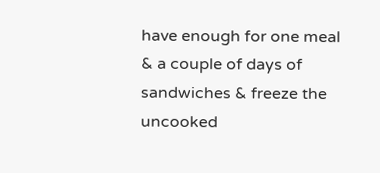have enough for one meal & a couple of days of sandwiches & freeze the uncooked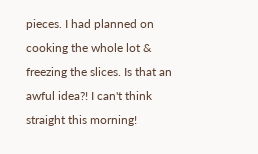pieces. I had planned on cooking the whole lot & freezing the slices. Is that an awful idea?! I can't think straight this morning!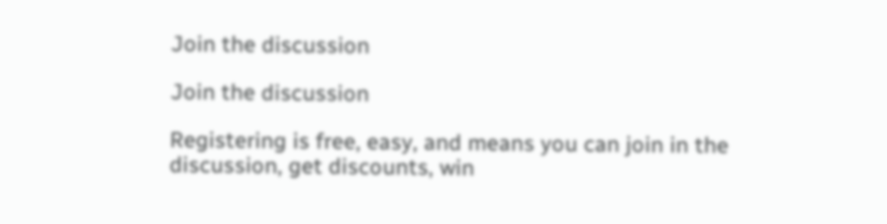Join the discussion

Join the discussion

Registering is free, easy, and means you can join in the discussion, get discounts, win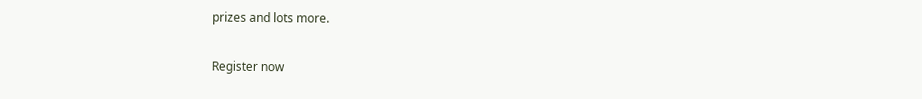prizes and lots more.

Register now